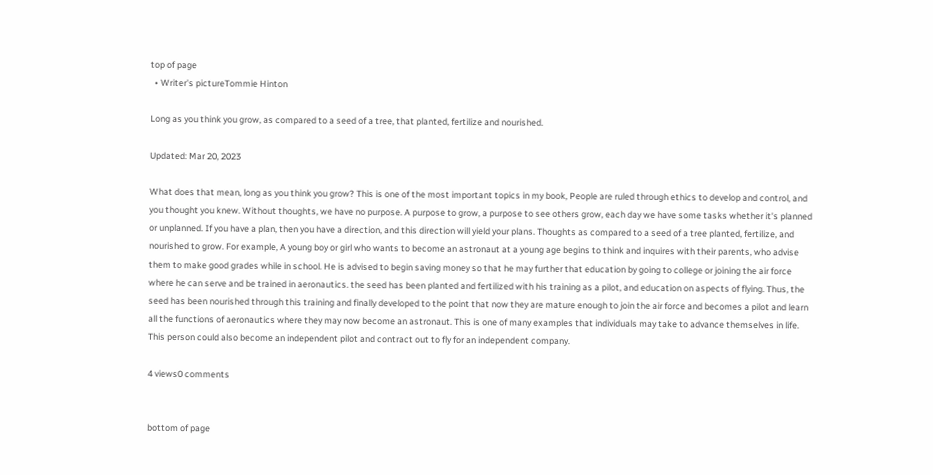top of page
  • Writer's pictureTommie Hinton

Long as you think you grow, as compared to a seed of a tree, that planted, fertilize and nourished.

Updated: Mar 20, 2023

What does that mean, long as you think you grow? This is one of the most important topics in my book, People are ruled through ethics to develop and control, and you thought you knew. Without thoughts, we have no purpose. A purpose to grow, a purpose to see others grow, each day we have some tasks whether it's planned or unplanned. If you have a plan, then you have a direction, and this direction will yield your plans. Thoughts as compared to a seed of a tree planted, fertilize, and nourished to grow. For example, A young boy or girl who wants to become an astronaut at a young age begins to think and inquires with their parents, who advise them to make good grades while in school. He is advised to begin saving money so that he may further that education by going to college or joining the air force where he can serve and be trained in aeronautics. the seed has been planted and fertilized with his training as a pilot, and education on aspects of flying. Thus, the seed has been nourished through this training and finally developed to the point that now they are mature enough to join the air force and becomes a pilot and learn all the functions of aeronautics where they may now become an astronaut. This is one of many examples that individuals may take to advance themselves in life. This person could also become an independent pilot and contract out to fly for an independent company.

4 views0 comments


bottom of page